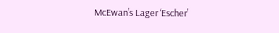McEwan’s Lager ‘Escher’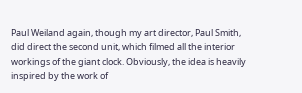Paul Weiland again, though my art director, Paul Smith, did direct the second unit, which filmed all the interior workings of the giant clock. Obviously, the idea is heavily inspired by the work of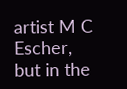artist M C Escher, but in the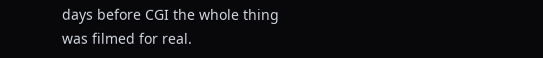days before CGI the whole thing was filmed for real.